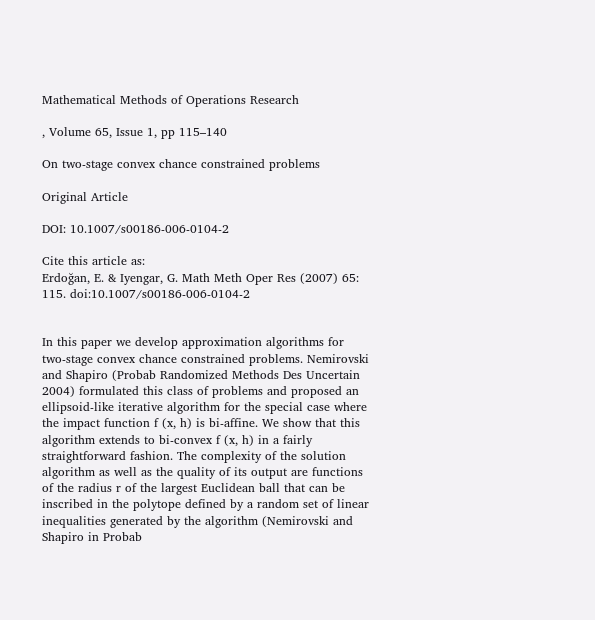Mathematical Methods of Operations Research

, Volume 65, Issue 1, pp 115–140

On two-stage convex chance constrained problems

Original Article

DOI: 10.1007/s00186-006-0104-2

Cite this article as:
Erdoğan, E. & Iyengar, G. Math Meth Oper Res (2007) 65: 115. doi:10.1007/s00186-006-0104-2


In this paper we develop approximation algorithms for two-stage convex chance constrained problems. Nemirovski and Shapiro (Probab Randomized Methods Des Uncertain 2004) formulated this class of problems and proposed an ellipsoid-like iterative algorithm for the special case where the impact function f (x, h) is bi-affine. We show that this algorithm extends to bi-convex f (x, h) in a fairly straightforward fashion. The complexity of the solution algorithm as well as the quality of its output are functions of the radius r of the largest Euclidean ball that can be inscribed in the polytope defined by a random set of linear inequalities generated by the algorithm (Nemirovski and Shapiro in Probab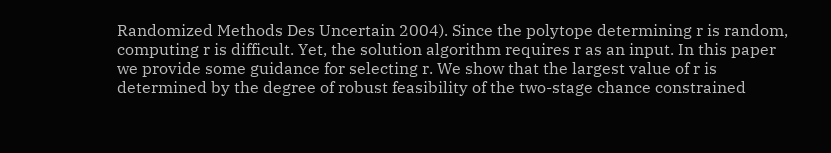Randomized Methods Des Uncertain 2004). Since the polytope determining r is random, computing r is difficult. Yet, the solution algorithm requires r as an input. In this paper we provide some guidance for selecting r. We show that the largest value of r is determined by the degree of robust feasibility of the two-stage chance constrained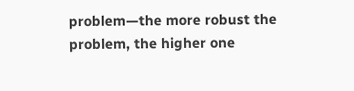problem—the more robust the problem, the higher one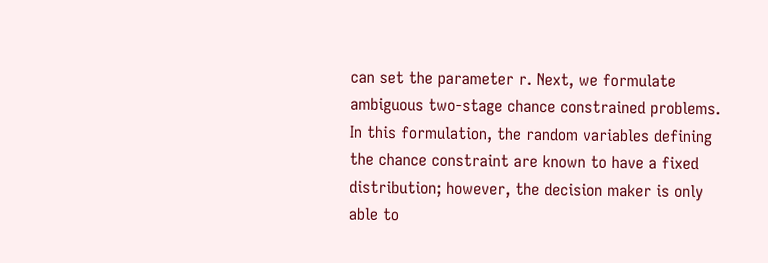can set the parameter r. Next, we formulate ambiguous two-stage chance constrained problems. In this formulation, the random variables defining the chance constraint are known to have a fixed distribution; however, the decision maker is only able to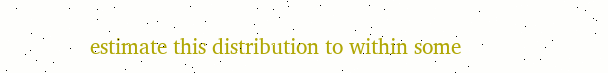estimate this distribution to within some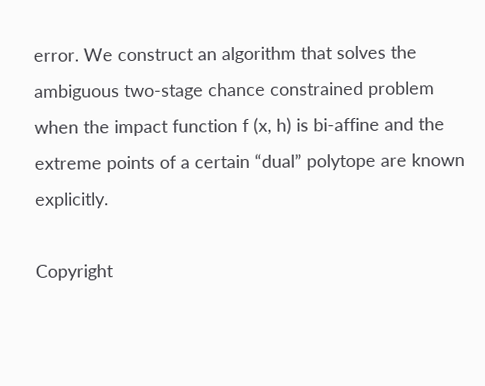error. We construct an algorithm that solves the ambiguous two-stage chance constrained problem when the impact function f (x, h) is bi-affine and the extreme points of a certain “dual” polytope are known explicitly.

Copyright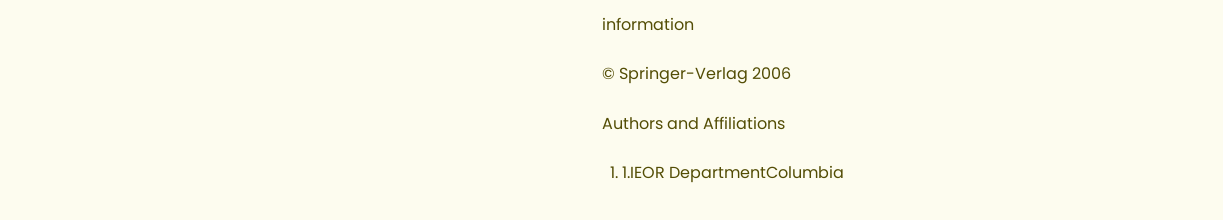information

© Springer-Verlag 2006

Authors and Affiliations

  1. 1.IEOR DepartmentColumbia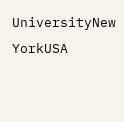UniversityNew YorkUSA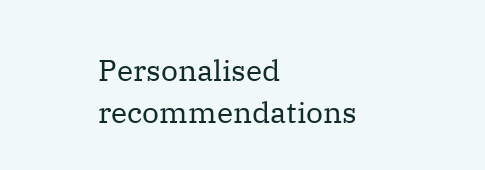Personalised recommendations